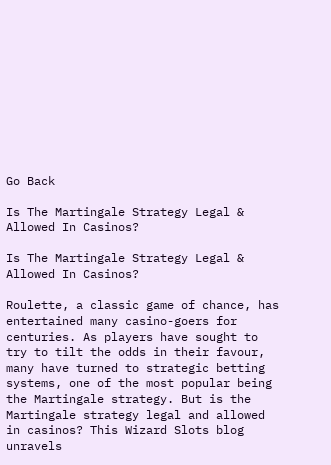Go Back

Is The Martingale Strategy Legal & Allowed In Casinos?

Is The Martingale Strategy Legal & Allowed In Casinos?

Roulette, a classic game of chance, has entertained many casino-goers for centuries. As players have sought to try to tilt the odds in their favour, many have turned to strategic betting systems, one of the most popular being the Martingale strategy. But is the Martingale strategy legal and allowed in casinos? This Wizard Slots blog unravels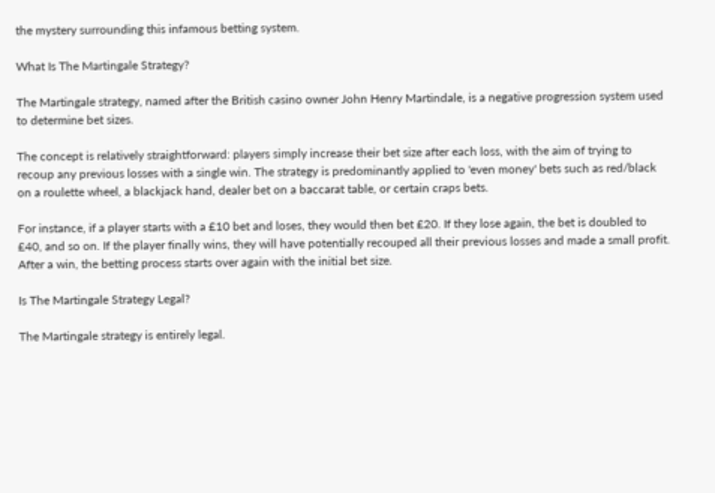the mystery surrounding this infamous betting system.

What Is The Martingale Strategy?

The Martingale strategy, named after the British casino owner John Henry Martindale, is a negative progression system used to determine bet sizes.

The concept is relatively straightforward: players simply increase their bet size after each loss, with the aim of trying to recoup any previous losses with a single win. The strategy is predominantly applied to 'even money' bets such as red/black on a roulette wheel, a blackjack hand, dealer bet on a baccarat table, or certain craps bets.

For instance, if a player starts with a £10 bet and loses, they would then bet £20. If they lose again, the bet is doubled to £40, and so on. If the player finally wins, they will have potentially recouped all their previous losses and made a small profit. After a win, the betting process starts over again with the initial bet size.

Is The Martingale Strategy Legal?

The Martingale strategy is entirely legal.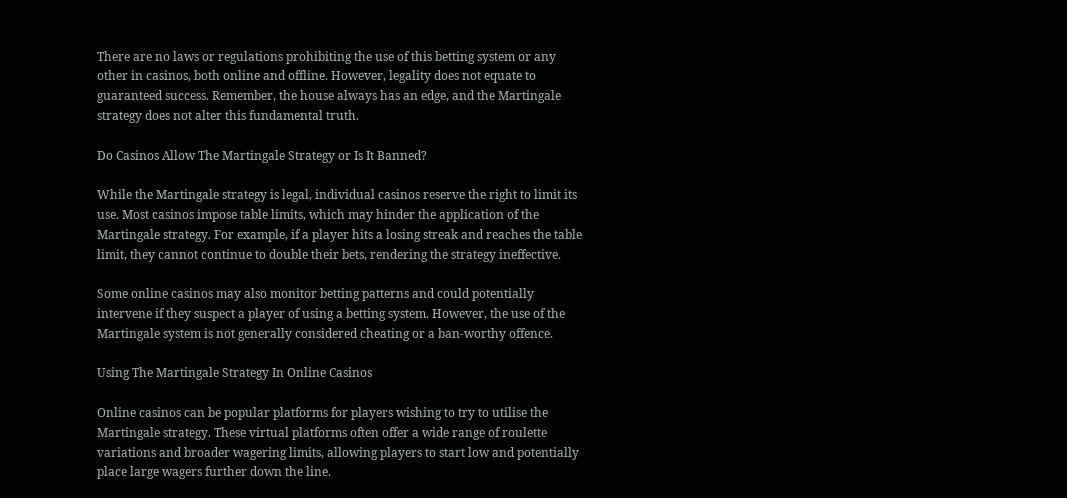There are no laws or regulations prohibiting the use of this betting system or any other in casinos, both online and offline. However, legality does not equate to guaranteed success. Remember, the house always has an edge, and the Martingale strategy does not alter this fundamental truth.

Do Casinos Allow The Martingale Strategy or Is It Banned?

While the Martingale strategy is legal, individual casinos reserve the right to limit its use. Most casinos impose table limits, which may hinder the application of the Martingale strategy. For example, if a player hits a losing streak and reaches the table limit, they cannot continue to double their bets, rendering the strategy ineffective.

Some online casinos may also monitor betting patterns and could potentially intervene if they suspect a player of using a betting system. However, the use of the Martingale system is not generally considered cheating or a ban-worthy offence.

Using The Martingale Strategy In Online Casinos

Online casinos can be popular platforms for players wishing to try to utilise the Martingale strategy. These virtual platforms often offer a wide range of roulette variations and broader wagering limits, allowing players to start low and potentially place large wagers further down the line.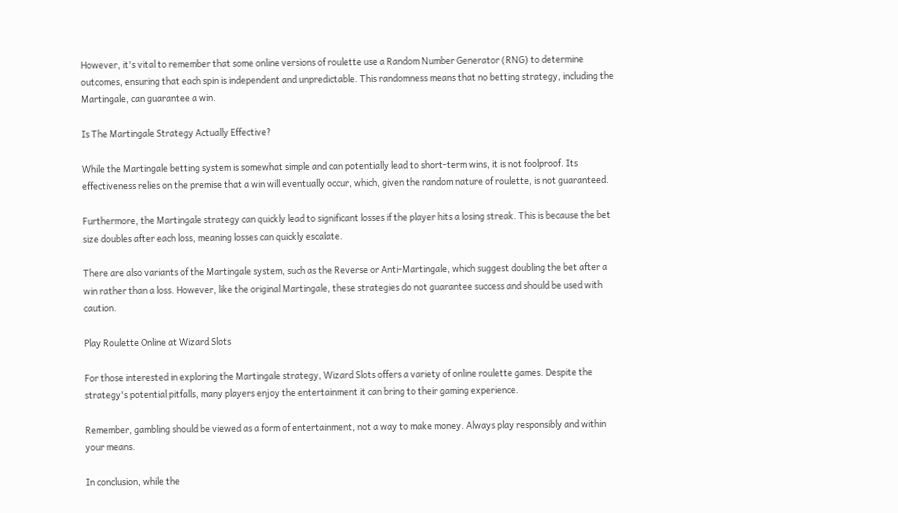However, it's vital to remember that some online versions of roulette use a Random Number Generator (RNG) to determine outcomes, ensuring that each spin is independent and unpredictable. This randomness means that no betting strategy, including the Martingale, can guarantee a win.

Is The Martingale Strategy Actually Effective?

While the Martingale betting system is somewhat simple and can potentially lead to short-term wins, it is not foolproof. Its effectiveness relies on the premise that a win will eventually occur, which, given the random nature of roulette, is not guaranteed.

Furthermore, the Martingale strategy can quickly lead to significant losses if the player hits a losing streak. This is because the bet size doubles after each loss, meaning losses can quickly escalate.

There are also variants of the Martingale system, such as the Reverse or Anti-Martingale, which suggest doubling the bet after a win rather than a loss. However, like the original Martingale, these strategies do not guarantee success and should be used with caution.

Play Roulette Online at Wizard Slots

For those interested in exploring the Martingale strategy, Wizard Slots offers a variety of online roulette games. Despite the strategy's potential pitfalls, many players enjoy the entertainment it can bring to their gaming experience.

Remember, gambling should be viewed as a form of entertainment, not a way to make money. Always play responsibly and within your means.

In conclusion, while the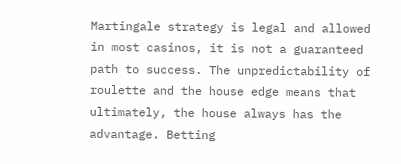Martingale strategy is legal and allowed in most casinos, it is not a guaranteed path to success. The unpredictability of roulette and the house edge means that ultimately, the house always has the advantage. Betting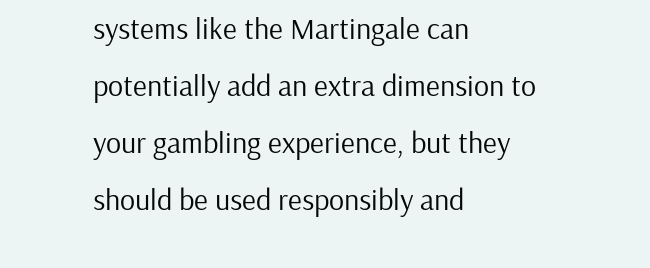systems like the Martingale can potentially add an extra dimension to your gambling experience, but they should be used responsibly and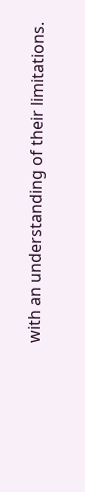with an understanding of their limitations.